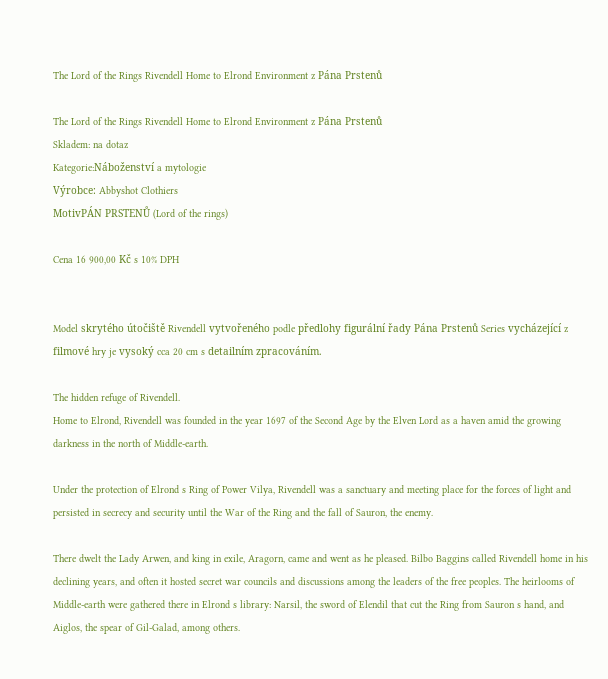The Lord of the Rings Rivendell Home to Elrond Environment z Pána Prstenů

The Lord of the Rings Rivendell Home to Elrond Environment z Pána Prstenů
Skladem: na dotaz
Kategorie:Náboženství a mytologie
Výrobce: Abbyshot Clothiers
MotivPÁN PRSTENŮ (Lord of the rings)

Cena 16 900,00 Kč s 10% DPH


Model skrytého útočiště Rivendell vytvořeného podle předlohy figurální řady Pána Prstenů Series vycházející z filmové hry je vysoký cca 20 cm s detailním zpracováním.

The hidden refuge of Rivendell.
Home to Elrond, Rivendell was founded in the year 1697 of the Second Age by the Elven Lord as a haven amid the growing darkness in the north of Middle-earth.

Under the protection of Elrond s Ring of Power Vilya, Rivendell was a sanctuary and meeting place for the forces of light and persisted in secrecy and security until the War of the Ring and the fall of Sauron, the enemy.

There dwelt the Lady Arwen, and king in exile, Aragorn, came and went as he pleased. Bilbo Baggins called Rivendell home in his declining years, and often it hosted secret war councils and discussions among the leaders of the free peoples. The heirlooms of Middle-earth were gathered there in Elrond s library: Narsil, the sword of Elendil that cut the Ring from Sauron s hand, and Aiglos, the spear of Gil-Galad, among others.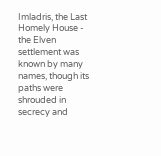Imladris, the Last Homely House - the Elven settlement was known by many names, though its paths were shrouded in secrecy and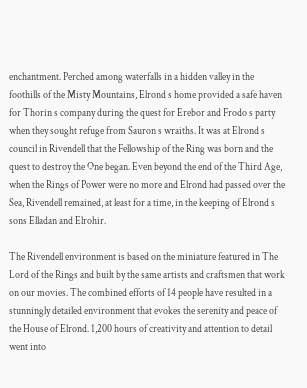enchantment. Perched among waterfalls in a hidden valley in the foothills of the Misty Mountains, Elrond s home provided a safe haven for Thorin s company during the quest for Erebor and Frodo s party when they sought refuge from Sauron s wraiths. It was at Elrond s council in Rivendell that the Fellowship of the Ring was born and the quest to destroy the One began. Even beyond the end of the Third Age, when the Rings of Power were no more and Elrond had passed over the Sea, Rivendell remained, at least for a time, in the keeping of Elrond s sons Elladan and Elrohir.

The Rivendell environment is based on the miniature featured in The Lord of the Rings and built by the same artists and craftsmen that work on our movies. The combined efforts of 14 people have resulted in a stunningly detailed environment that evokes the serenity and peace of the House of Elrond. 1,200 hours of creativity and attention to detail went into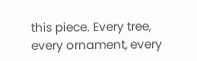this piece. Every tree, every ornament, every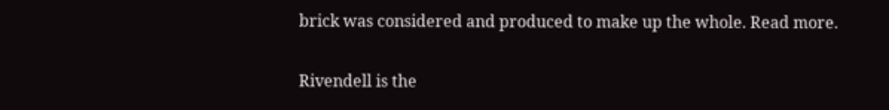brick was considered and produced to make up the whole. Read more.

Rivendell is the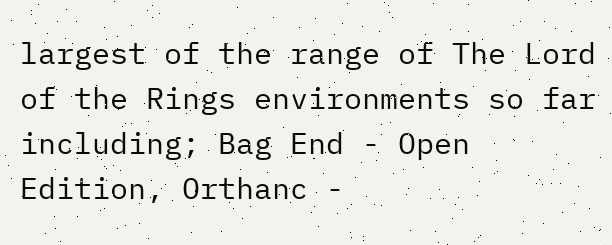largest of the range of The Lord of the Rings environments so far including; Bag End - Open Edition, Orthanc -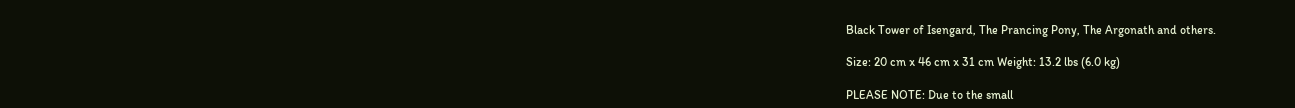Black Tower of Isengard, The Prancing Pony, The Argonath and others.

Size: 20 cm x 46 cm x 31 cm Weight: 13.2 lbs (6.0 kg)

PLEASE NOTE: Due to the small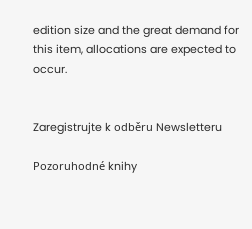edition size and the great demand for this item, allocations are expected to occur.


Zaregistrujte k odběru Newsletteru

Pozoruhodné knihy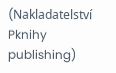(Nakladatelství Pknihy publishing)